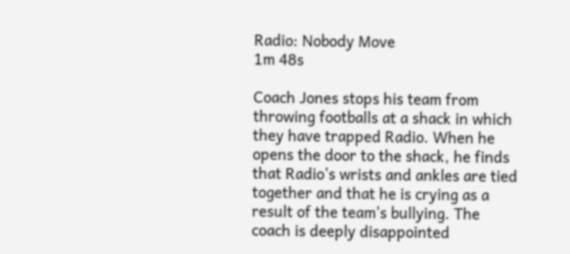Radio: Nobody Move
1m 48s

Coach Jones stops his team from throwing footballs at a shack in which they have trapped Radio. When he opens the door to the shack, he finds that Radio's wrists and ankles are tied together and that he is crying as a result of the team's bullying. The coach is deeply disappointed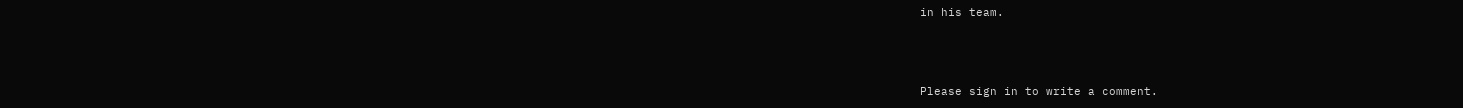in his team.



Please sign in to write a comment.